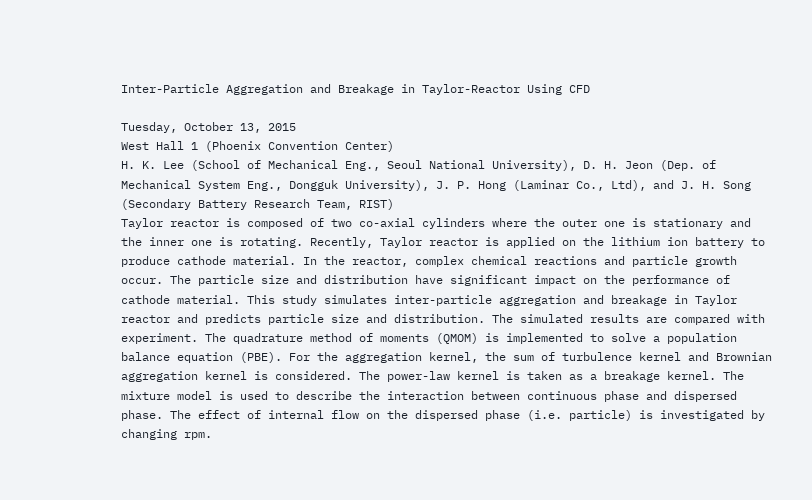Inter-Particle Aggregation and Breakage in Taylor-Reactor Using CFD

Tuesday, October 13, 2015
West Hall 1 (Phoenix Convention Center)
H. K. Lee (School of Mechanical Eng., Seoul National University), D. H. Jeon (Dep. of Mechanical System Eng., Dongguk University), J. P. Hong (Laminar Co., Ltd), and J. H. Song (Secondary Battery Research Team, RIST)
Taylor reactor is composed of two co-axial cylinders where the outer one is stationary and the inner one is rotating. Recently, Taylor reactor is applied on the lithium ion battery to produce cathode material. In the reactor, complex chemical reactions and particle growth occur. The particle size and distribution have significant impact on the performance of cathode material. This study simulates inter-particle aggregation and breakage in Taylor reactor and predicts particle size and distribution. The simulated results are compared with experiment. The quadrature method of moments (QMOM) is implemented to solve a population balance equation (PBE). For the aggregation kernel, the sum of turbulence kernel and Brownian aggregation kernel is considered. The power-law kernel is taken as a breakage kernel. The mixture model is used to describe the interaction between continuous phase and dispersed phase. The effect of internal flow on the dispersed phase (i.e. particle) is investigated by changing rpm.